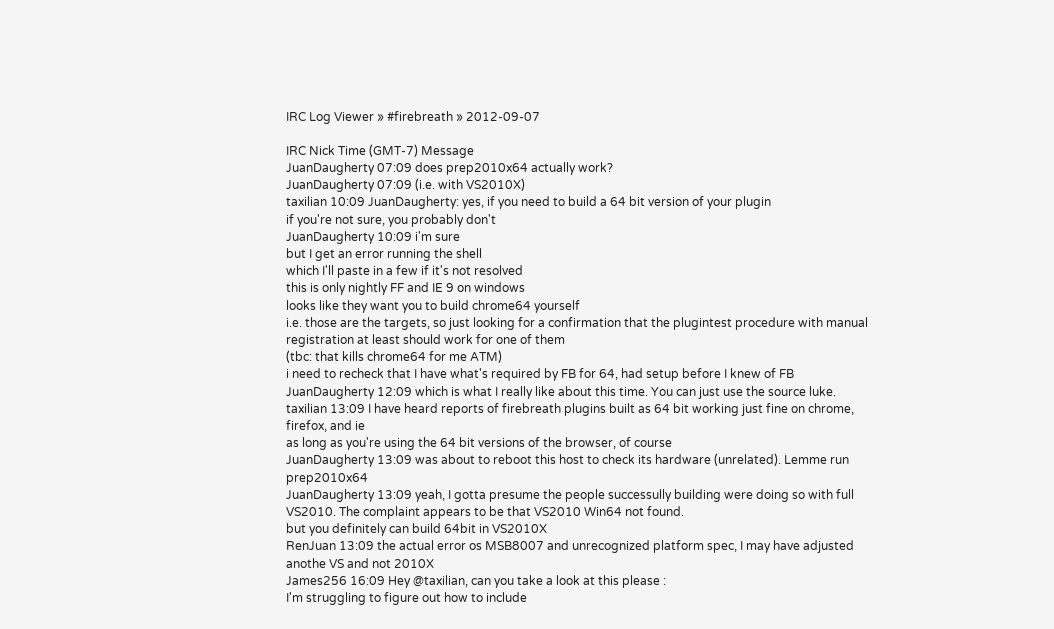IRC Log Viewer » #firebreath » 2012-09-07

IRC Nick Time (GMT-7) Message
JuanDaugherty 07:09 does prep2010x64 actually work?
JuanDaugherty 07:09 (i.e. with VS2010X)
taxilian 10:09 JuanDaugherty: yes, if you need to build a 64 bit version of your plugin
if you're not sure, you probably don't
JuanDaugherty 10:09 i'm sure
but I get an error running the shell
which I'll paste in a few if it's not resolved
this is only nightly FF and IE 9 on windows
looks like they want you to build chrome64 yourself
i.e. those are the targets, so just looking for a confirmation that the plugintest procedure with manual registration at least should work for one of them
(tbc: that kills chrome64 for me ATM)
i need to recheck that I have what's required by FB for 64, had setup before I knew of FB
JuanDaugherty 12:09 which is what I really like about this time. You can just use the source luke.
taxilian 13:09 I have heard reports of firebreath plugins built as 64 bit working just fine on chrome, firefox, and ie
as long as you're using the 64 bit versions of the browser, of course
JuanDaugherty 13:09 was about to reboot this host to check its hardware (unrelated). Lemme run prep2010x64
JuanDaugherty 13:09 yeah, I gotta presume the people successully building were doing so with full VS2010. The complaint appears to be that VS2010 Win64 not found.
but you definitely can build 64bit in VS2010X
RenJuan 13:09 the actual error os MSB8007 and unrecognized platform spec, I may have adjusted anothe VS and not 2010X
James256 16:09 Hey @taxilian, can you take a look at this please :
I'm struggling to figure out how to include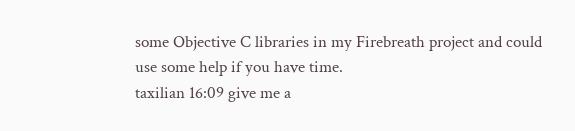some Objective C libraries in my Firebreath project and could use some help if you have time.
taxilian 16:09 give me a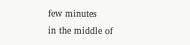few minutes
in the middle of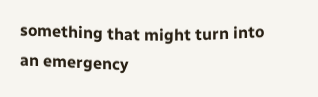something that might turn into an emergency